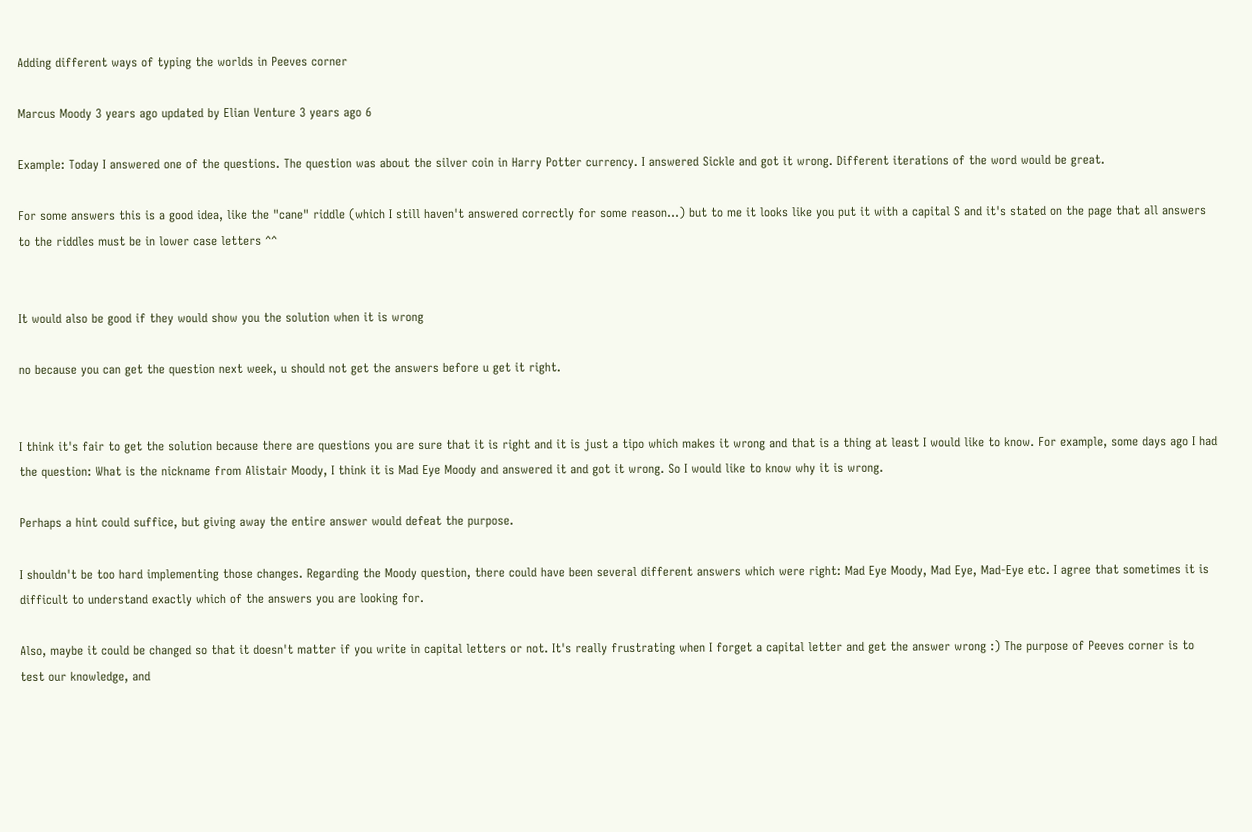Adding different ways of typing the worlds in Peeves corner

Marcus Moody 3 years ago updated by Elian Venture 3 years ago 6

Example: Today I answered one of the questions. The question was about the silver coin in Harry Potter currency. I answered Sickle and got it wrong. Different iterations of the word would be great.

For some answers this is a good idea, like the "cane" riddle (which I still haven't answered correctly for some reason...) but to me it looks like you put it with a capital S and it's stated on the page that all answers to the riddles must be in lower case letters ^^


It would also be good if they would show you the solution when it is wrong

no because you can get the question next week, u should not get the answers before u get it right.


I think it's fair to get the solution because there are questions you are sure that it is right and it is just a tipo which makes it wrong and that is a thing at least I would like to know. For example, some days ago I had the question: What is the nickname from Alistair Moody, I think it is Mad Eye Moody and answered it and got it wrong. So I would like to know why it is wrong.

Perhaps a hint could suffice, but giving away the entire answer would defeat the purpose.

I shouldn't be too hard implementing those changes. Regarding the Moody question, there could have been several different answers which were right: Mad Eye Moody, Mad Eye, Mad-Eye etc. I agree that sometimes it is difficult to understand exactly which of the answers you are looking for.

Also, maybe it could be changed so that it doesn't matter if you write in capital letters or not. It's really frustrating when I forget a capital letter and get the answer wrong :) The purpose of Peeves corner is to test our knowledge, and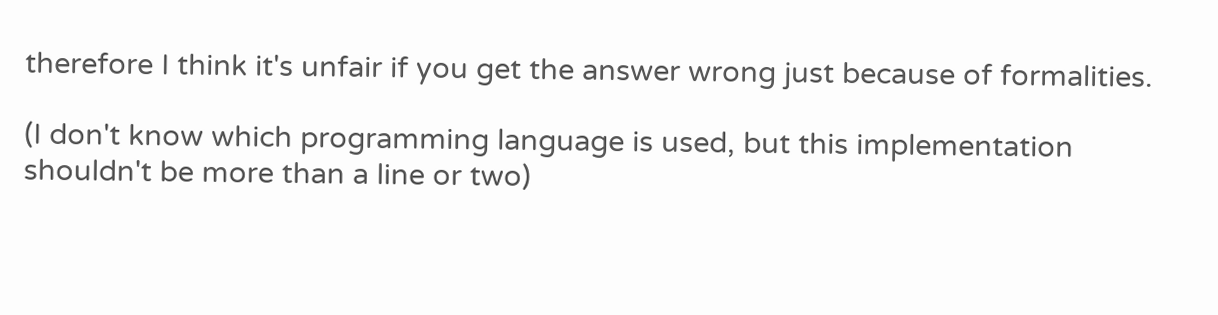therefore I think it's unfair if you get the answer wrong just because of formalities.

(I don't know which programming language is used, but this implementation shouldn't be more than a line or two)